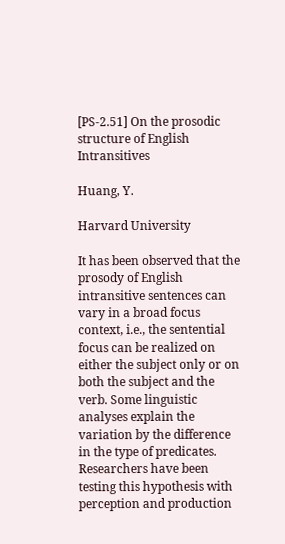[PS-2.51] On the prosodic structure of English Intransitives

Huang, Y.

Harvard University

It has been observed that the prosody of English intransitive sentences can vary in a broad focus context, i.e., the sentential focus can be realized on either the subject only or on both the subject and the verb. Some linguistic analyses explain the variation by the difference in the type of predicates. Researchers have been testing this hypothesis with perception and production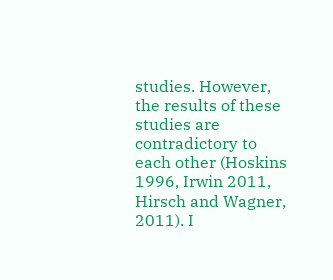studies. However, the results of these studies are contradictory to each other (Hoskins 1996, Irwin 2011, Hirsch and Wagner, 2011). I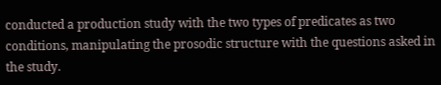conducted a production study with the two types of predicates as two conditions, manipulating the prosodic structure with the questions asked in the study.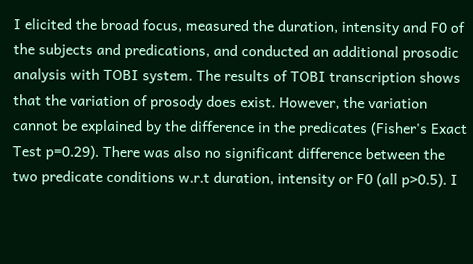I elicited the broad focus, measured the duration, intensity and F0 of the subjects and predications, and conducted an additional prosodic analysis with TOBI system. The results of TOBI transcription shows that the variation of prosody does exist. However, the variation cannot be explained by the difference in the predicates (Fisher's Exact Test p=0.29). There was also no significant difference between the two predicate conditions w.r.t duration, intensity or F0 (all p>0.5). I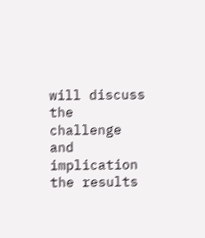will discuss the challenge and implication the results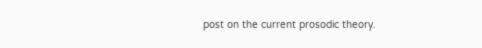post on the current prosodic theory.